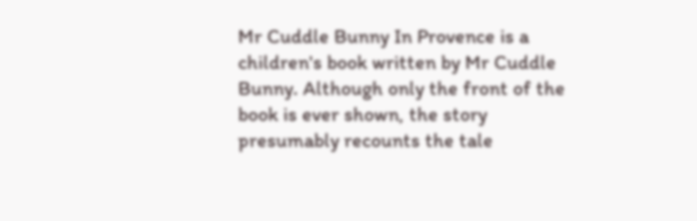Mr Cuddle Bunny In Provence is a children's book written by Mr Cuddle Bunny. Although only the front of the book is ever shown, the story presumably recounts the tale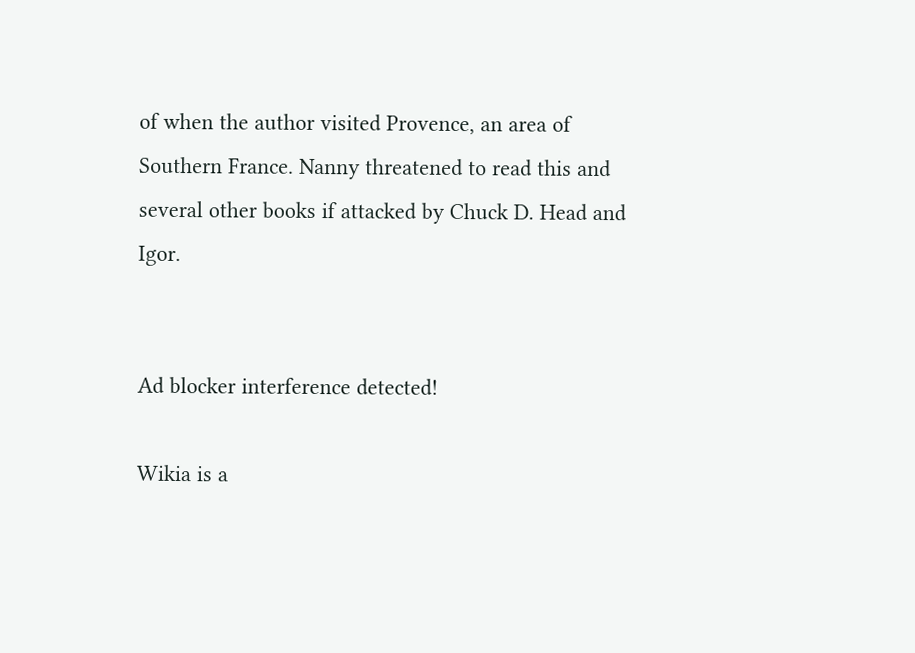of when the author visited Provence, an area of Southern France. Nanny threatened to read this and several other books if attacked by Chuck D. Head and Igor.


Ad blocker interference detected!

Wikia is a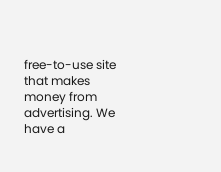free-to-use site that makes money from advertising. We have a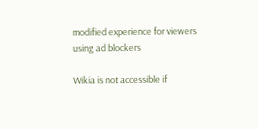modified experience for viewers using ad blockers

Wikia is not accessible if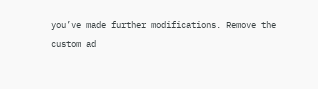you’ve made further modifications. Remove the custom ad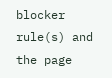blocker rule(s) and the page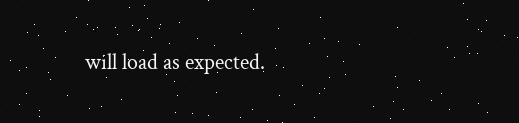will load as expected.